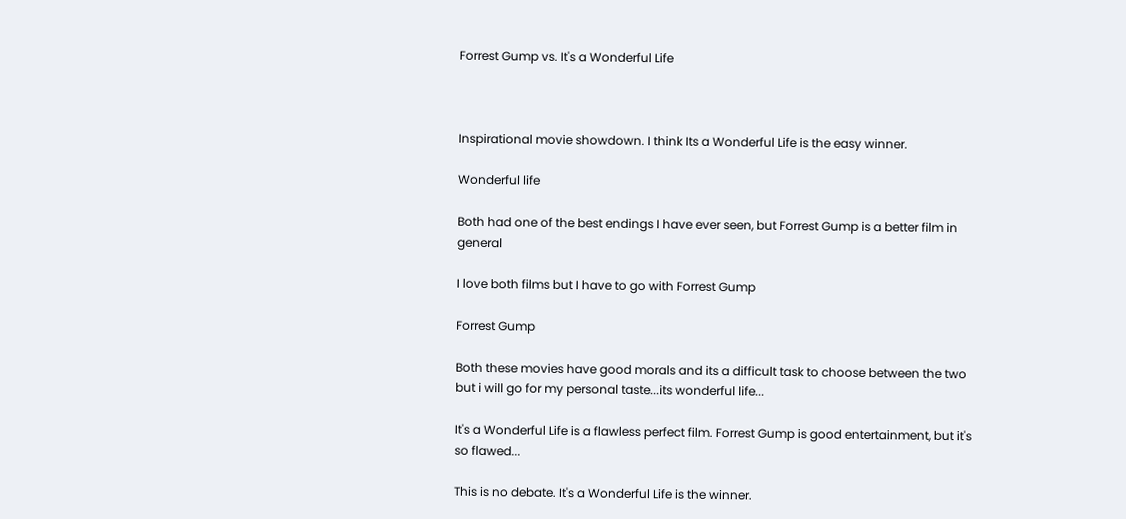Forrest Gump vs. It's a Wonderful Life



Inspirational movie showdown. I think Its a Wonderful Life is the easy winner.

Wonderful life

Both had one of the best endings I have ever seen, but Forrest Gump is a better film in general

I love both films but I have to go with Forrest Gump

Forrest Gump

Both these movies have good morals and its a difficult task to choose between the two but i will go for my personal taste...its wonderful life...

It's a Wonderful Life is a flawless perfect film. Forrest Gump is good entertainment, but it's so flawed...

This is no debate. It's a Wonderful Life is the winner.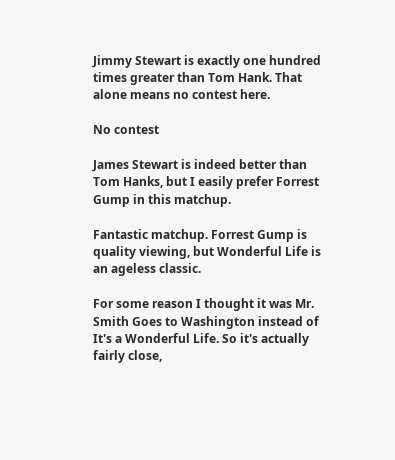Jimmy Stewart is exactly one hundred times greater than Tom Hank. That alone means no contest here.

No contest

James Stewart is indeed better than Tom Hanks, but I easily prefer Forrest Gump in this matchup.

Fantastic matchup. Forrest Gump is quality viewing, but Wonderful Life is an ageless classic.

For some reason I thought it was Mr. Smith Goes to Washington instead of It's a Wonderful Life. So it's actually fairly close,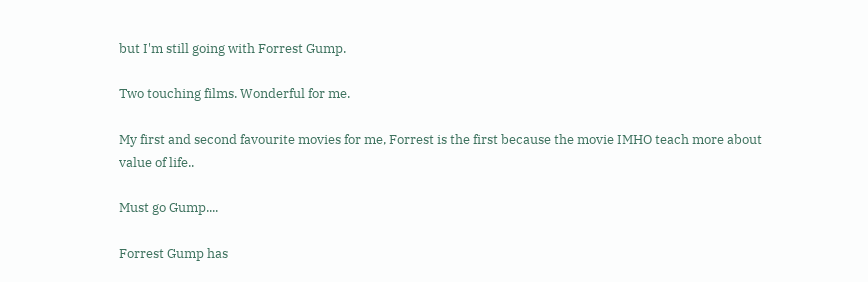but I'm still going with Forrest Gump.

Two touching films. Wonderful for me.

My first and second favourite movies for me, Forrest is the first because the movie IMHO teach more about value of life..

Must go Gump....

Forrest Gump has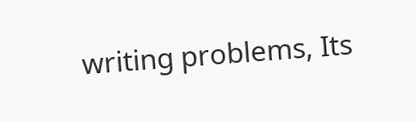writing problems, Its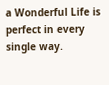a Wonderful Life is perfect in every single way.